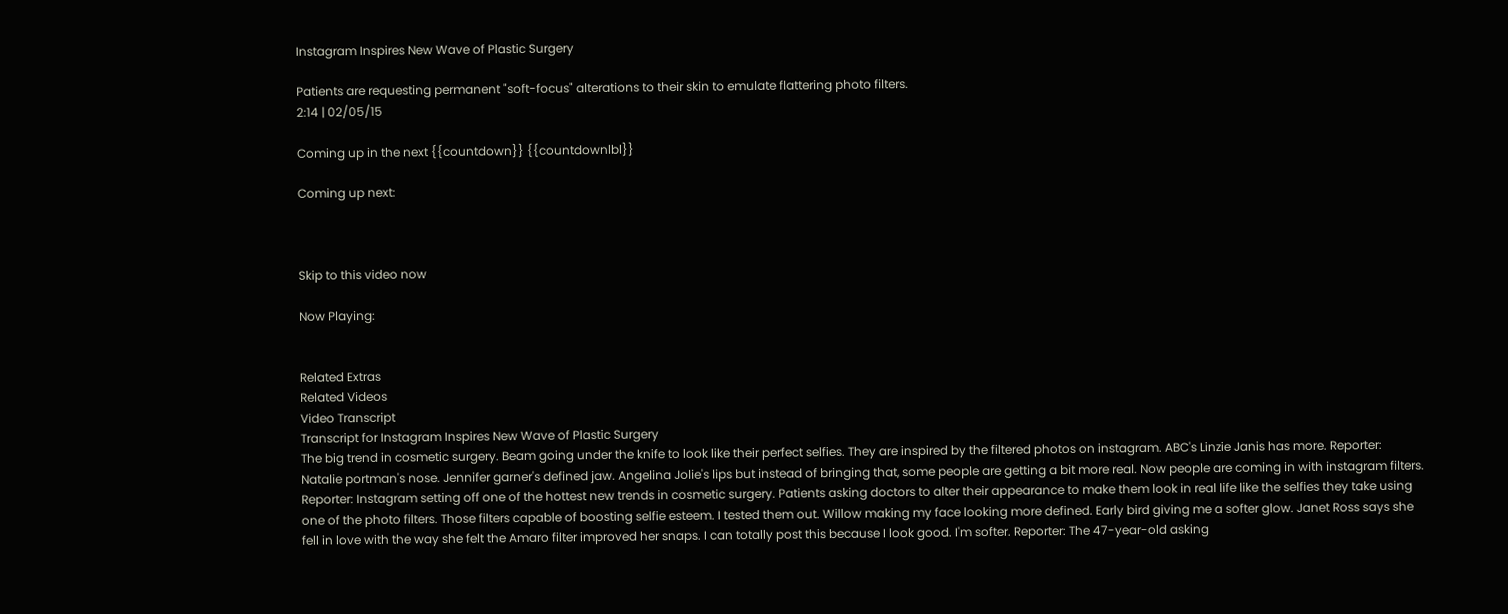Instagram Inspires New Wave of Plastic Surgery

Patients are requesting permanent "soft-focus" alterations to their skin to emulate flattering photo filters.
2:14 | 02/05/15

Coming up in the next {{countdown}} {{countdownlbl}}

Coming up next:



Skip to this video now

Now Playing:


Related Extras
Related Videos
Video Transcript
Transcript for Instagram Inspires New Wave of Plastic Surgery
The big trend in cosmetic surgery. Beam going under the knife to look like their perfect selfies. They are inspired by the filtered photos on instagram. ABC's Linzie Janis has more. Reporter: Natalie portman's nose. Jennifer garner's defined jaw. Angelina Jolie's lips but instead of bringing that, some people are getting a bit more real. Now people are coming in with instagram filters. Reporter: Instagram setting off one of the hottest new trends in cosmetic surgery. Patients asking doctors to alter their appearance to make them look in real life like the selfies they take using one of the photo filters. Those filters capable of boosting selfie esteem. I tested them out. Willow making my face looking more defined. Early bird giving me a softer glow. Janet Ross says she fell in love with the way she felt the Amaro filter improved her snaps. I can totally post this because I look good. I'm softer. Reporter: The 47-year-old asking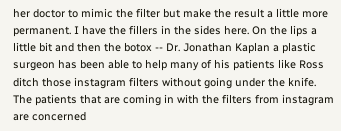her doctor to mimic the filter but make the result a little more permanent. I have the fillers in the sides here. On the lips a little bit and then the botox -- Dr. Jonathan Kaplan a plastic surgeon has been able to help many of his patients like Ross ditch those instagram filters without going under the knife. The patients that are coming in with the filters from instagram are concerned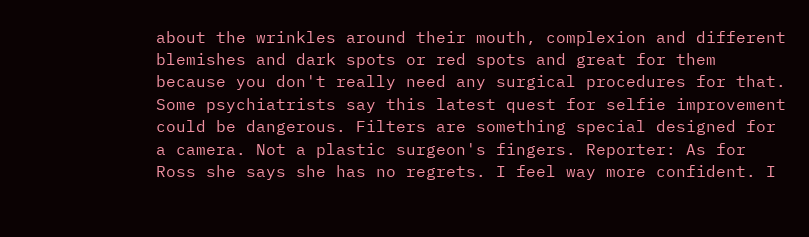about the wrinkles around their mouth, complexion and different blemishes and dark spots or red spots and great for them because you don't really need any surgical procedures for that. Some psychiatrists say this latest quest for selfie improvement could be dangerous. Filters are something special designed for a camera. Not a plastic surgeon's fingers. Reporter: As for Ross she says she has no regrets. I feel way more confident. I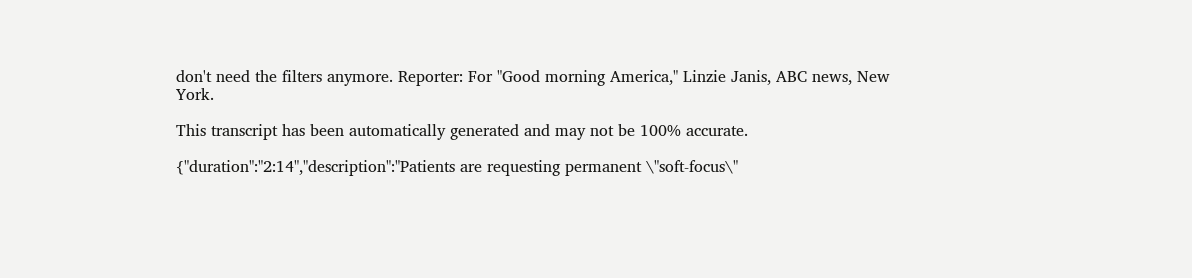don't need the filters anymore. Reporter: For "Good morning America," Linzie Janis, ABC news, New York.

This transcript has been automatically generated and may not be 100% accurate.

{"duration":"2:14","description":"Patients are requesting permanent \"soft-focus\"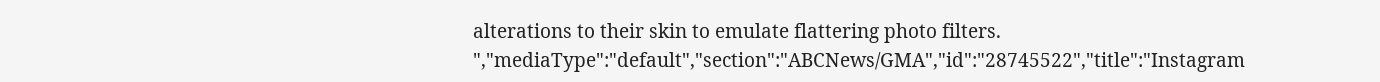alterations to their skin to emulate flattering photo filters. ","mediaType":"default","section":"ABCNews/GMA","id":"28745522","title":"Instagram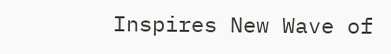Inspires New Wave of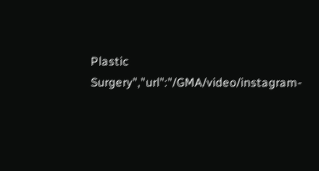Plastic Surgery","url":"/GMA/video/instagram-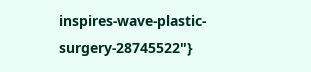inspires-wave-plastic-surgery-28745522"}